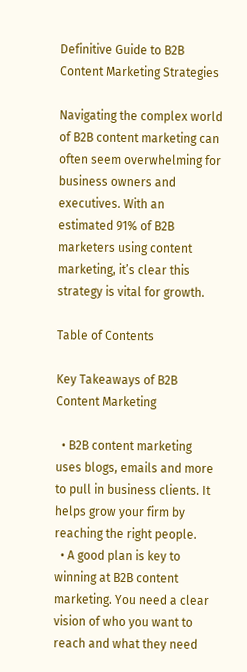Definitive Guide to B2B Content Marketing Strategies

Navigating the complex world of B2B content marketing can often seem overwhelming for business owners and executives. With an estimated 91% of B2B marketers using content marketing, it’s clear this strategy is vital for growth.

Table of Contents

Key Takeaways of B2B Content Marketing

  • B2B content marketing uses blogs, emails and more to pull in business clients. It helps grow your firm by reaching the right people.
  • A good plan is key to winning at B2B content marketing. You need a clear vision of who you want to reach and what they need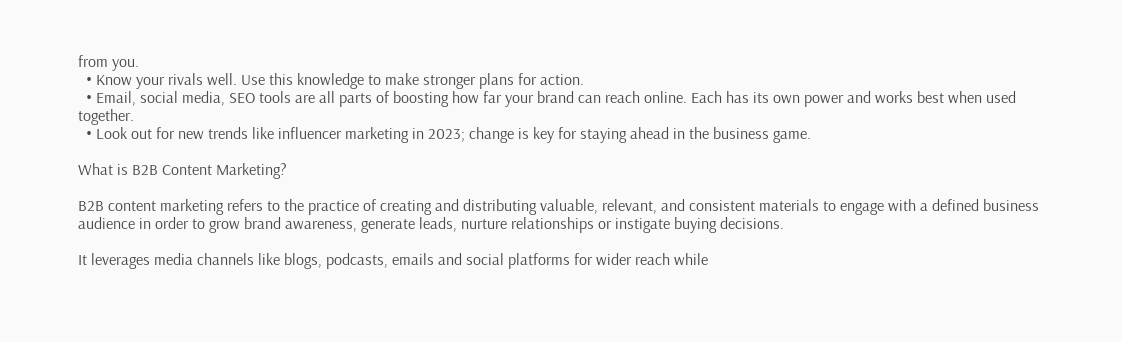from you.
  • Know your rivals well. Use this knowledge to make stronger plans for action.
  • Email, social media, SEO tools are all parts of boosting how far your brand can reach online. Each has its own power and works best when used together.
  • Look out for new trends like influencer marketing in 2023; change is key for staying ahead in the business game.

What is B2B Content Marketing?

B2B content marketing refers to the practice of creating and distributing valuable, relevant, and consistent materials to engage with a defined business audience in order to grow brand awareness, generate leads, nurture relationships or instigate buying decisions.

It leverages media channels like blogs, podcasts, emails and social platforms for wider reach while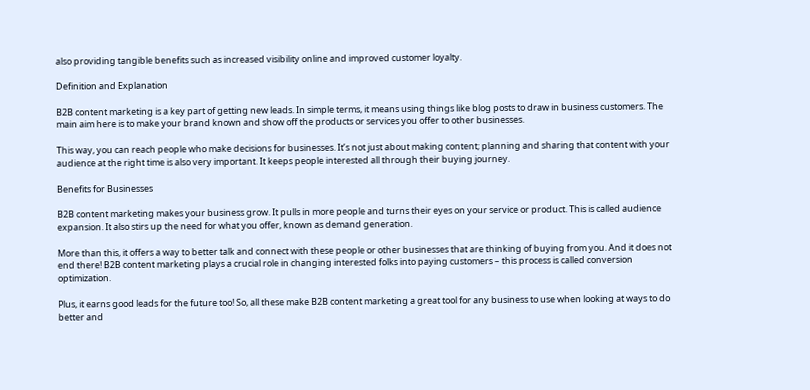also providing tangible benefits such as increased visibility online and improved customer loyalty.

Definition and Explanation

B2B content marketing is a key part of getting new leads. In simple terms, it means using things like blog posts to draw in business customers. The main aim here is to make your brand known and show off the products or services you offer to other businesses.

This way, you can reach people who make decisions for businesses. It’s not just about making content; planning and sharing that content with your audience at the right time is also very important. It keeps people interested all through their buying journey.

Benefits for Businesses

B2B content marketing makes your business grow. It pulls in more people and turns their eyes on your service or product. This is called audience expansion. It also stirs up the need for what you offer, known as demand generation.

More than this, it offers a way to better talk and connect with these people or other businesses that are thinking of buying from you. And it does not end there! B2B content marketing plays a crucial role in changing interested folks into paying customers – this process is called conversion optimization.

Plus, it earns good leads for the future too! So, all these make B2B content marketing a great tool for any business to use when looking at ways to do better and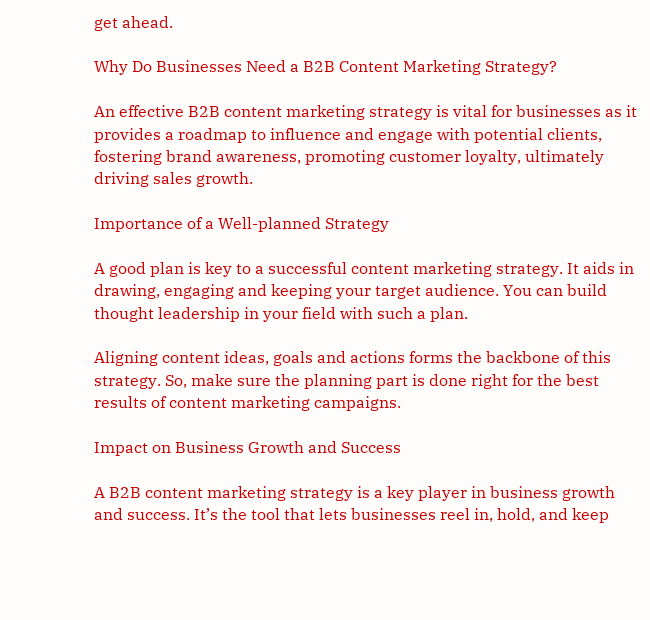get ahead.

Why Do Businesses Need a B2B Content Marketing Strategy?

An effective B2B content marketing strategy is vital for businesses as it provides a roadmap to influence and engage with potential clients, fostering brand awareness, promoting customer loyalty, ultimately driving sales growth.

Importance of a Well-planned Strategy

A good plan is key to a successful content marketing strategy. It aids in drawing, engaging and keeping your target audience. You can build thought leadership in your field with such a plan.

Aligning content ideas, goals and actions forms the backbone of this strategy. So, make sure the planning part is done right for the best results of content marketing campaigns.

Impact on Business Growth and Success

A B2B content marketing strategy is a key player in business growth and success. It’s the tool that lets businesses reel in, hold, and keep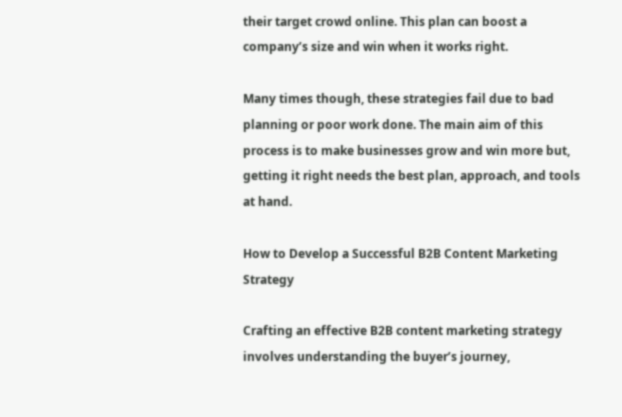their target crowd online. This plan can boost a company’s size and win when it works right.

Many times though, these strategies fail due to bad planning or poor work done. The main aim of this process is to make businesses grow and win more but, getting it right needs the best plan, approach, and tools at hand.

How to Develop a Successful B2B Content Marketing Strategy

Crafting an effective B2B content marketing strategy involves understanding the buyer’s journey,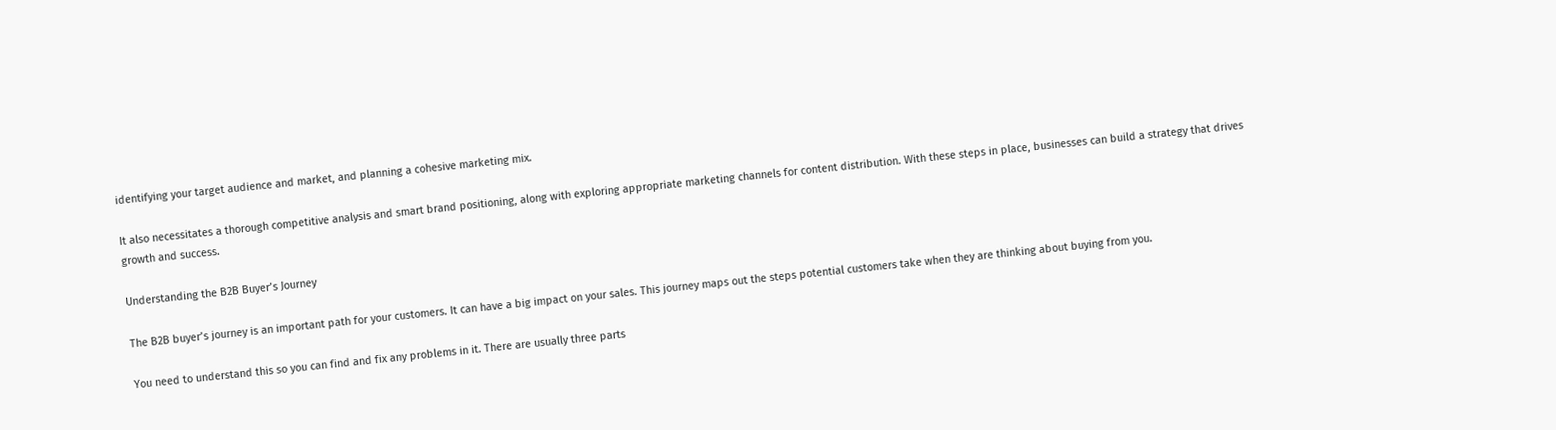identifying your target audience and market, and planning a cohesive marketing mix.

It also necessitates a thorough competitive analysis and smart brand positioning, along with exploring appropriate marketing channels for content distribution. With these steps in place, businesses can build a strategy that drives growth and success.

Understanding the B2B Buyer’s Journey

The B2B buyer’s journey is an important path for your customers. It can have a big impact on your sales. This journey maps out the steps potential customers take when they are thinking about buying from you.

You need to understand this so you can find and fix any problems in it. There are usually three parts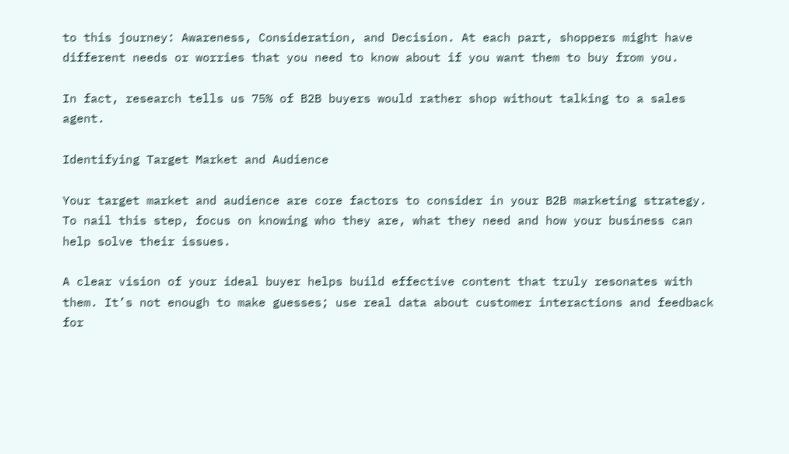to this journey: Awareness, Consideration, and Decision. At each part, shoppers might have different needs or worries that you need to know about if you want them to buy from you.

In fact, research tells us 75% of B2B buyers would rather shop without talking to a sales agent.

Identifying Target Market and Audience

Your target market and audience are core factors to consider in your B2B marketing strategy. To nail this step, focus on knowing who they are, what they need and how your business can help solve their issues.

A clear vision of your ideal buyer helps build effective content that truly resonates with them. It’s not enough to make guesses; use real data about customer interactions and feedback for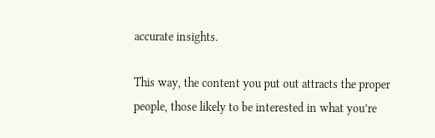accurate insights.

This way, the content you put out attracts the proper people, those likely to be interested in what you’re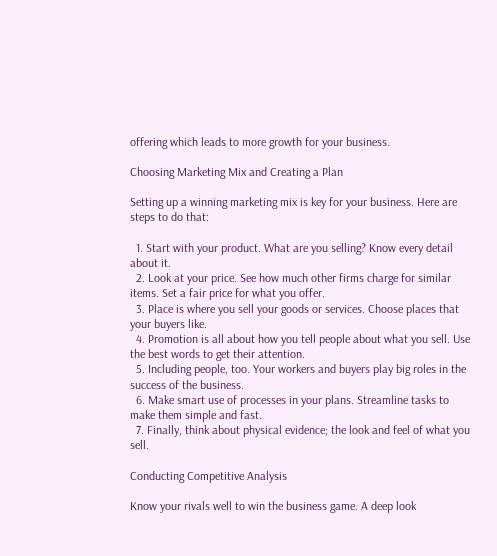offering which leads to more growth for your business.

Choosing Marketing Mix and Creating a Plan

Setting up a winning marketing mix is key for your business. Here are steps to do that:

  1. Start with your product. What are you selling? Know every detail about it.
  2. Look at your price. See how much other firms charge for similar items. Set a fair price for what you offer.
  3. Place is where you sell your goods or services. Choose places that your buyers like.
  4. Promotion is all about how you tell people about what you sell. Use the best words to get their attention.
  5. Including people, too. Your workers and buyers play big roles in the success of the business.
  6. Make smart use of processes in your plans. Streamline tasks to make them simple and fast.
  7. Finally, think about physical evidence; the look and feel of what you sell.

Conducting Competitive Analysis

Know your rivals well to win the business game. A deep look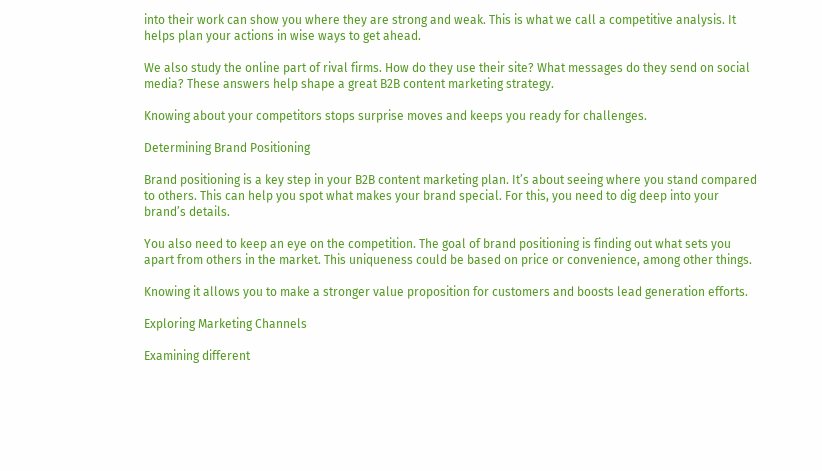into their work can show you where they are strong and weak. This is what we call a competitive analysis. It helps plan your actions in wise ways to get ahead.

We also study the online part of rival firms. How do they use their site? What messages do they send on social media? These answers help shape a great B2B content marketing strategy.

Knowing about your competitors stops surprise moves and keeps you ready for challenges.

Determining Brand Positioning

Brand positioning is a key step in your B2B content marketing plan. It’s about seeing where you stand compared to others. This can help you spot what makes your brand special. For this, you need to dig deep into your brand’s details.

You also need to keep an eye on the competition. The goal of brand positioning is finding out what sets you apart from others in the market. This uniqueness could be based on price or convenience, among other things.

Knowing it allows you to make a stronger value proposition for customers and boosts lead generation efforts.

Exploring Marketing Channels

Examining different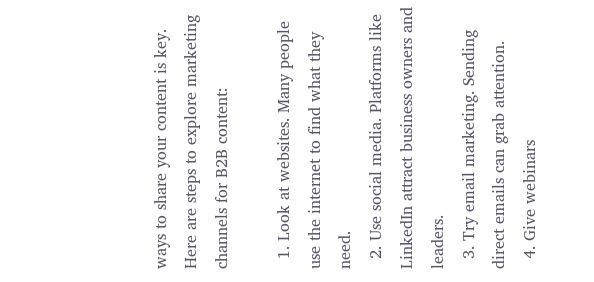ways to share your content is key. Here are steps to explore marketing channels for B2B content:

  1. Look at websites. Many people use the internet to find what they need.
  2. Use social media. Platforms like LinkedIn attract business owners and leaders.
  3. Try email marketing. Sending direct emails can grab attention.
  4. Give webinars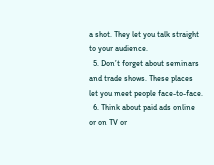a shot. They let you talk straight to your audience.
  5. Don’t forget about seminars and trade shows. These places let you meet people face-to-face.
  6. Think about paid ads online or on TV or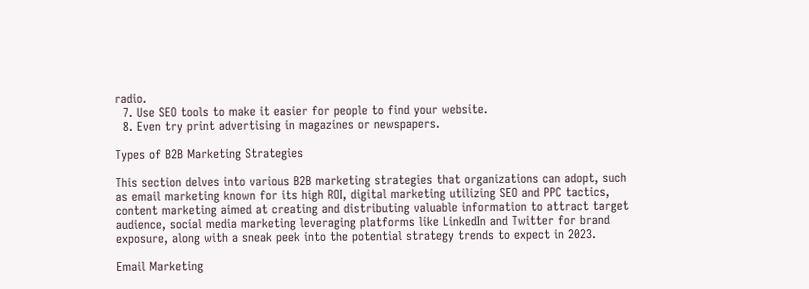radio.
  7. Use SEO tools to make it easier for people to find your website.
  8. Even try print advertising in magazines or newspapers.

Types of B2B Marketing Strategies

This section delves into various B2B marketing strategies that organizations can adopt, such as email marketing known for its high ROI, digital marketing utilizing SEO and PPC tactics, content marketing aimed at creating and distributing valuable information to attract target audience, social media marketing leveraging platforms like LinkedIn and Twitter for brand exposure, along with a sneak peek into the potential strategy trends to expect in 2023.

Email Marketing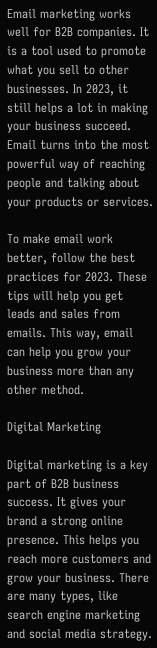Email marketing works well for B2B companies. It is a tool used to promote what you sell to other businesses. In 2023, it still helps a lot in making your business succeed. Email turns into the most powerful way of reaching people and talking about your products or services.

To make email work better, follow the best practices for 2023. These tips will help you get leads and sales from emails. This way, email can help you grow your business more than any other method.

Digital Marketing

Digital marketing is a key part of B2B business success. It gives your brand a strong online presence. This helps you reach more customers and grow your business. There are many types, like search engine marketing and social media strategy.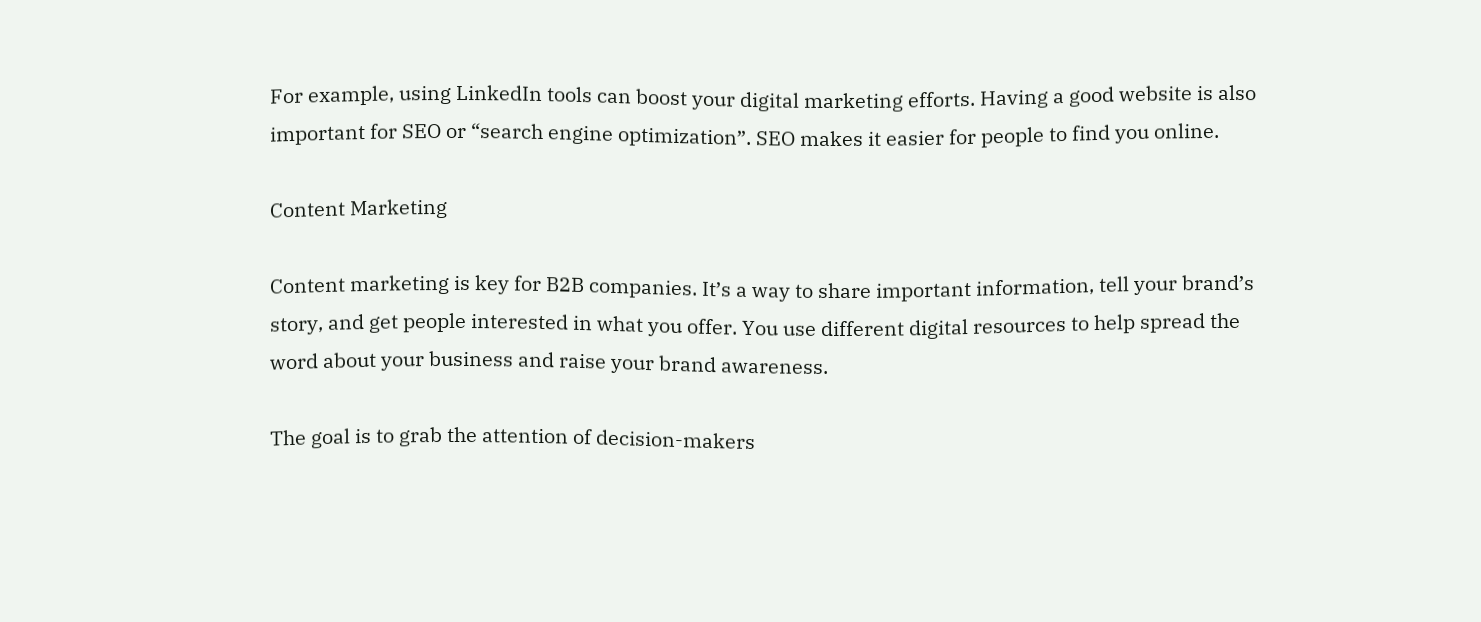For example, using LinkedIn tools can boost your digital marketing efforts. Having a good website is also important for SEO or “search engine optimization”. SEO makes it easier for people to find you online.

Content Marketing

Content marketing is key for B2B companies. It’s a way to share important information, tell your brand’s story, and get people interested in what you offer. You use different digital resources to help spread the word about your business and raise your brand awareness.

The goal is to grab the attention of decision-makers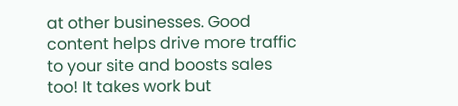at other businesses. Good content helps drive more traffic to your site and boosts sales too! It takes work but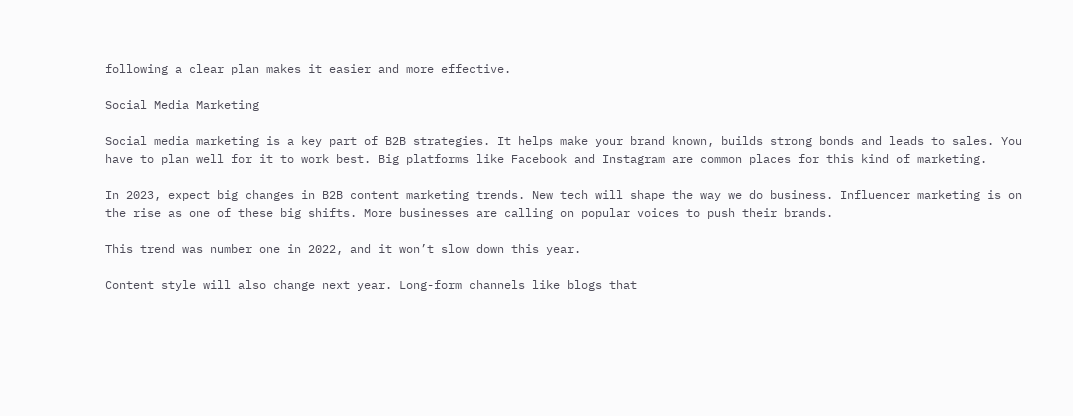following a clear plan makes it easier and more effective.

Social Media Marketing

Social media marketing is a key part of B2B strategies. It helps make your brand known, builds strong bonds and leads to sales. You have to plan well for it to work best. Big platforms like Facebook and Instagram are common places for this kind of marketing.

In 2023, expect big changes in B2B content marketing trends. New tech will shape the way we do business. Influencer marketing is on the rise as one of these big shifts. More businesses are calling on popular voices to push their brands.

This trend was number one in 2022, and it won’t slow down this year.

Content style will also change next year. Long-form channels like blogs that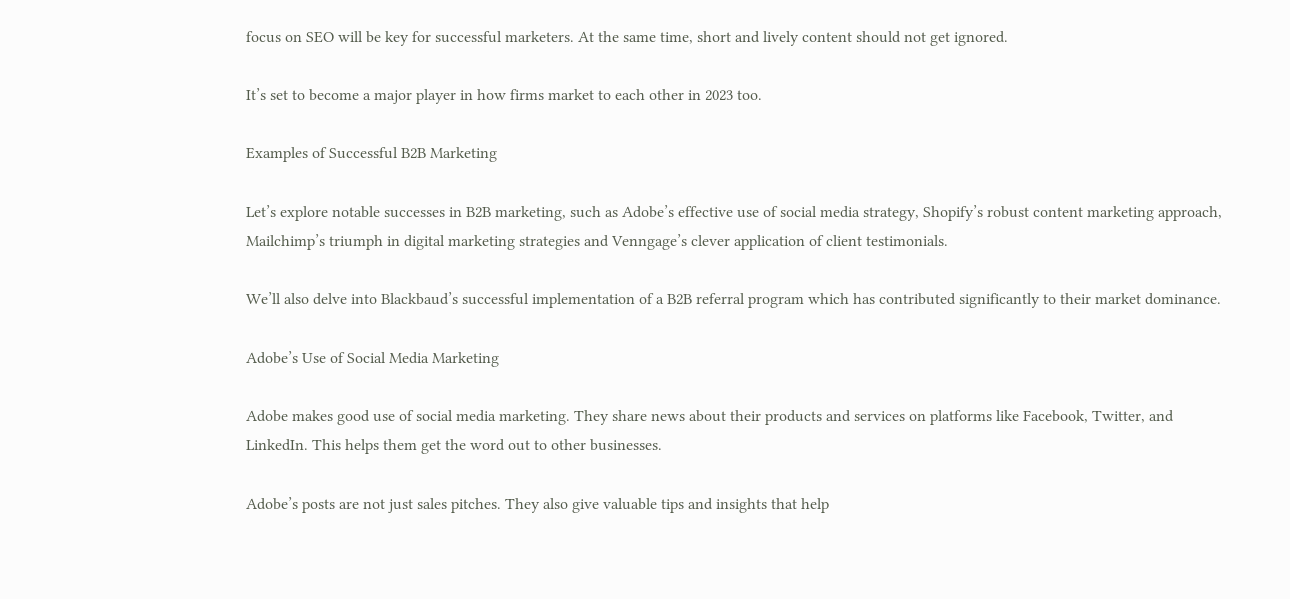focus on SEO will be key for successful marketers. At the same time, short and lively content should not get ignored.

It’s set to become a major player in how firms market to each other in 2023 too.

Examples of Successful B2B Marketing

Let’s explore notable successes in B2B marketing, such as Adobe’s effective use of social media strategy, Shopify’s robust content marketing approach, Mailchimp’s triumph in digital marketing strategies and Venngage’s clever application of client testimonials.

We’ll also delve into Blackbaud’s successful implementation of a B2B referral program which has contributed significantly to their market dominance.

Adobe’s Use of Social Media Marketing

Adobe makes good use of social media marketing. They share news about their products and services on platforms like Facebook, Twitter, and LinkedIn. This helps them get the word out to other businesses.

Adobe’s posts are not just sales pitches. They also give valuable tips and insights that help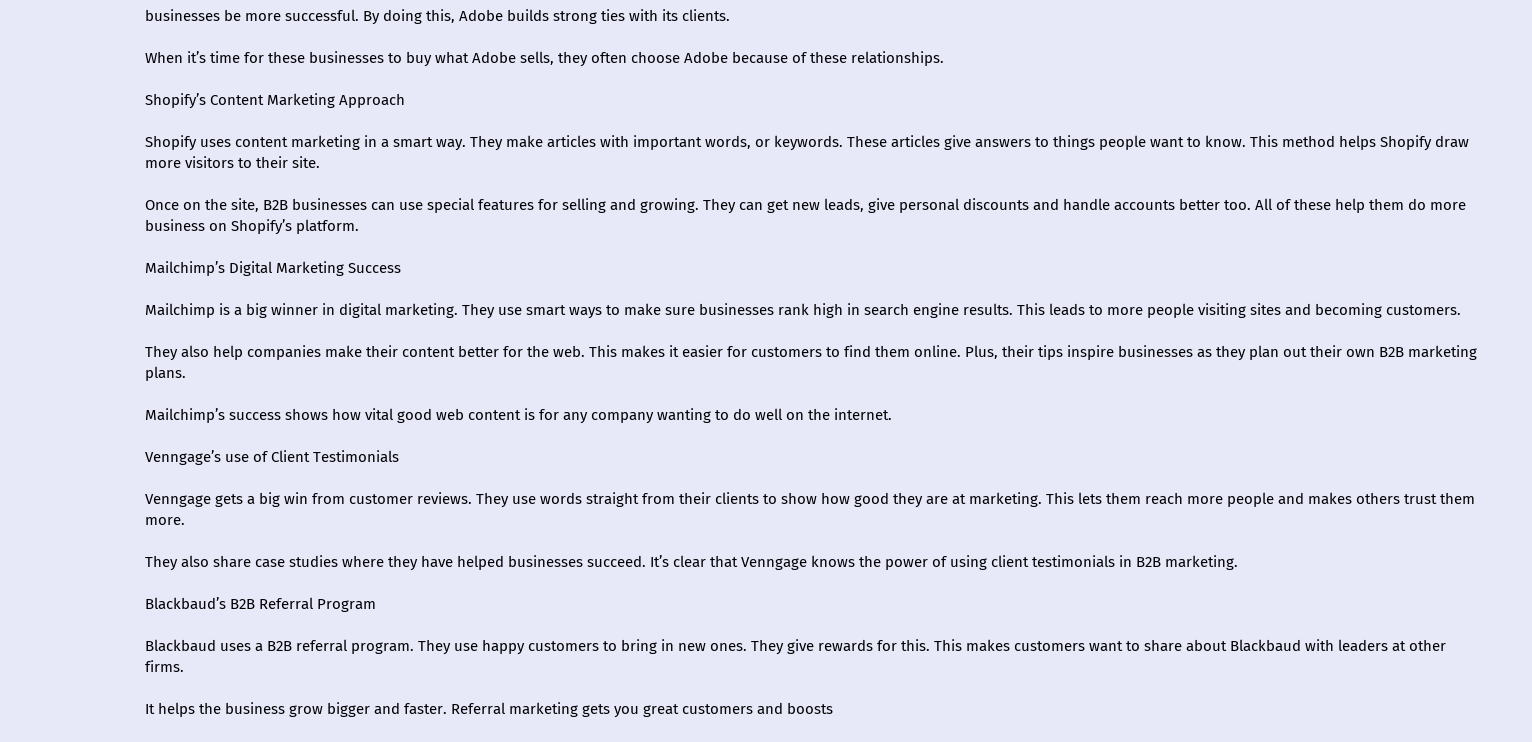businesses be more successful. By doing this, Adobe builds strong ties with its clients.

When it’s time for these businesses to buy what Adobe sells, they often choose Adobe because of these relationships.

Shopify’s Content Marketing Approach

Shopify uses content marketing in a smart way. They make articles with important words, or keywords. These articles give answers to things people want to know. This method helps Shopify draw more visitors to their site.

Once on the site, B2B businesses can use special features for selling and growing. They can get new leads, give personal discounts and handle accounts better too. All of these help them do more business on Shopify’s platform.

Mailchimp’s Digital Marketing Success

Mailchimp is a big winner in digital marketing. They use smart ways to make sure businesses rank high in search engine results. This leads to more people visiting sites and becoming customers.

They also help companies make their content better for the web. This makes it easier for customers to find them online. Plus, their tips inspire businesses as they plan out their own B2B marketing plans.

Mailchimp’s success shows how vital good web content is for any company wanting to do well on the internet.

Venngage’s use of Client Testimonials

Venngage gets a big win from customer reviews. They use words straight from their clients to show how good they are at marketing. This lets them reach more people and makes others trust them more.

They also share case studies where they have helped businesses succeed. It’s clear that Venngage knows the power of using client testimonials in B2B marketing.

Blackbaud’s B2B Referral Program

Blackbaud uses a B2B referral program. They use happy customers to bring in new ones. They give rewards for this. This makes customers want to share about Blackbaud with leaders at other firms.

It helps the business grow bigger and faster. Referral marketing gets you great customers and boosts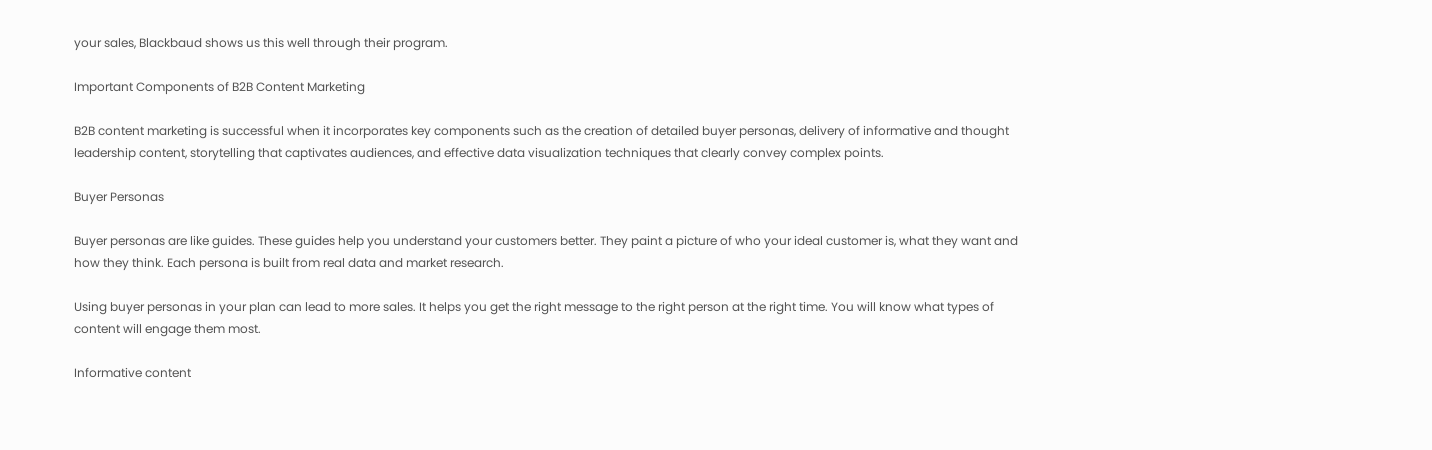your sales, Blackbaud shows us this well through their program.

Important Components of B2B Content Marketing

B2B content marketing is successful when it incorporates key components such as the creation of detailed buyer personas, delivery of informative and thought leadership content, storytelling that captivates audiences, and effective data visualization techniques that clearly convey complex points.

Buyer Personas

Buyer personas are like guides. These guides help you understand your customers better. They paint a picture of who your ideal customer is, what they want and how they think. Each persona is built from real data and market research.

Using buyer personas in your plan can lead to more sales. It helps you get the right message to the right person at the right time. You will know what types of content will engage them most.

Informative content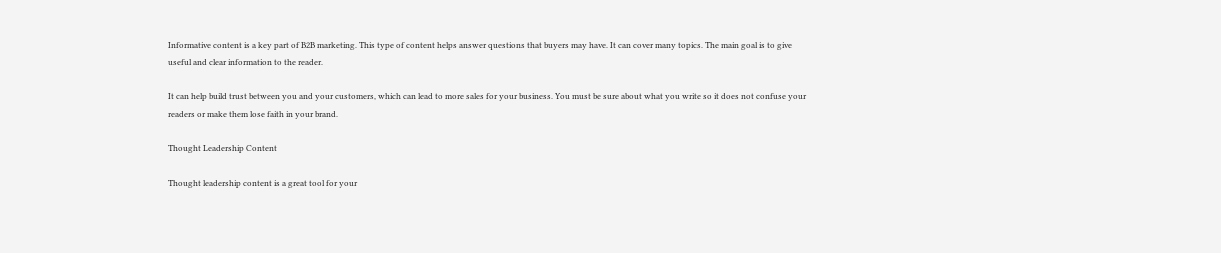Informative content is a key part of B2B marketing. This type of content helps answer questions that buyers may have. It can cover many topics. The main goal is to give useful and clear information to the reader.

It can help build trust between you and your customers, which can lead to more sales for your business. You must be sure about what you write so it does not confuse your readers or make them lose faith in your brand.

Thought Leadership Content

Thought leadership content is a great tool for your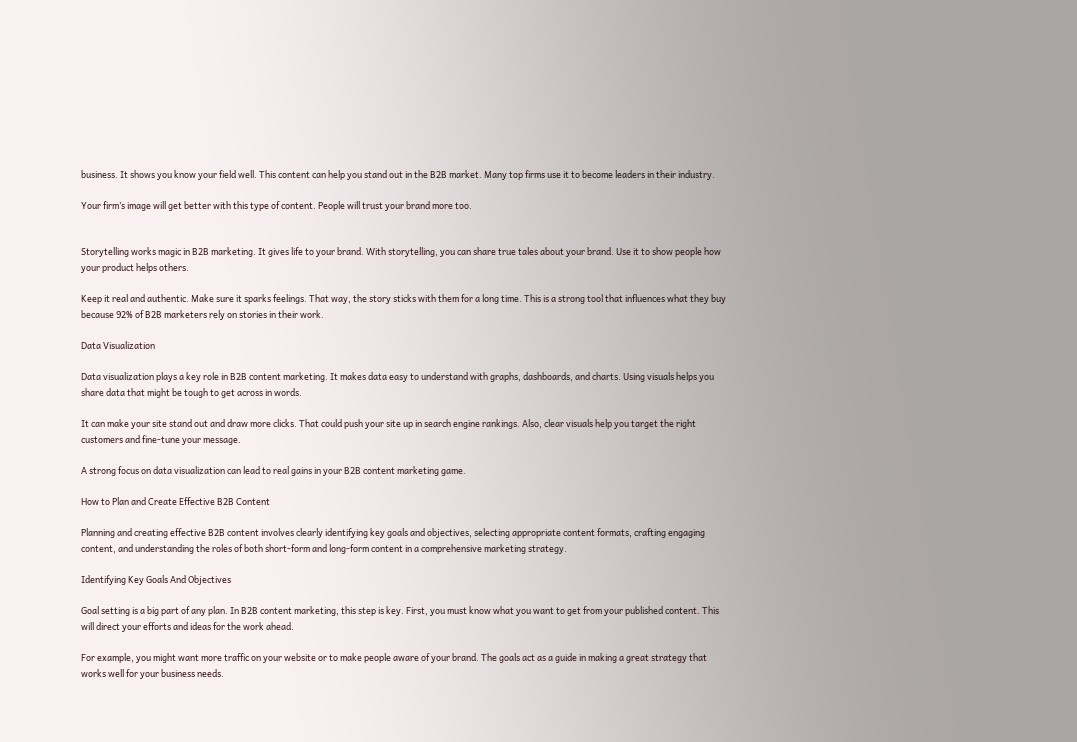business. It shows you know your field well. This content can help you stand out in the B2B market. Many top firms use it to become leaders in their industry.

Your firm’s image will get better with this type of content. People will trust your brand more too.


Storytelling works magic in B2B marketing. It gives life to your brand. With storytelling, you can share true tales about your brand. Use it to show people how your product helps others.

Keep it real and authentic. Make sure it sparks feelings. That way, the story sticks with them for a long time. This is a strong tool that influences what they buy because 92% of B2B marketers rely on stories in their work.

Data Visualization

Data visualization plays a key role in B2B content marketing. It makes data easy to understand with graphs, dashboards, and charts. Using visuals helps you share data that might be tough to get across in words.

It can make your site stand out and draw more clicks. That could push your site up in search engine rankings. Also, clear visuals help you target the right customers and fine-tune your message.

A strong focus on data visualization can lead to real gains in your B2B content marketing game.

How to Plan and Create Effective B2B Content

Planning and creating effective B2B content involves clearly identifying key goals and objectives, selecting appropriate content formats, crafting engaging content, and understanding the roles of both short-form and long-form content in a comprehensive marketing strategy.

Identifying Key Goals And Objectives

Goal setting is a big part of any plan. In B2B content marketing, this step is key. First, you must know what you want to get from your published content. This will direct your efforts and ideas for the work ahead.

For example, you might want more traffic on your website or to make people aware of your brand. The goals act as a guide in making a great strategy that works well for your business needs.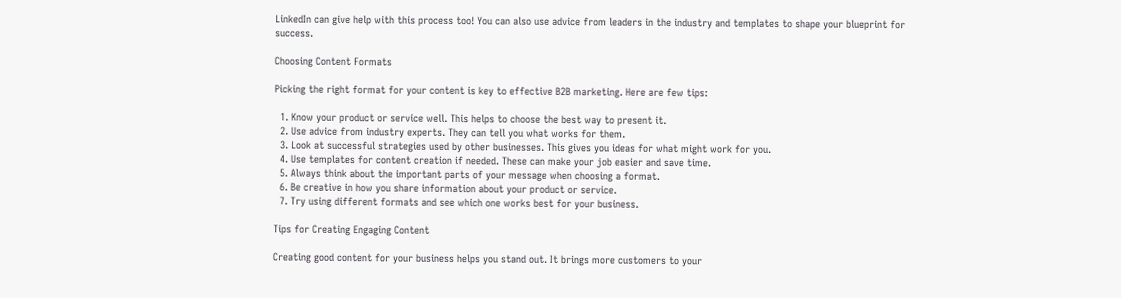LinkedIn can give help with this process too! You can also use advice from leaders in the industry and templates to shape your blueprint for success.

Choosing Content Formats

Picking the right format for your content is key to effective B2B marketing. Here are few tips:

  1. Know your product or service well. This helps to choose the best way to present it.
  2. Use advice from industry experts. They can tell you what works for them.
  3. Look at successful strategies used by other businesses. This gives you ideas for what might work for you.
  4. Use templates for content creation if needed. These can make your job easier and save time.
  5. Always think about the important parts of your message when choosing a format.
  6. Be creative in how you share information about your product or service.
  7. Try using different formats and see which one works best for your business.

Tips for Creating Engaging Content

Creating good content for your business helps you stand out. It brings more customers to your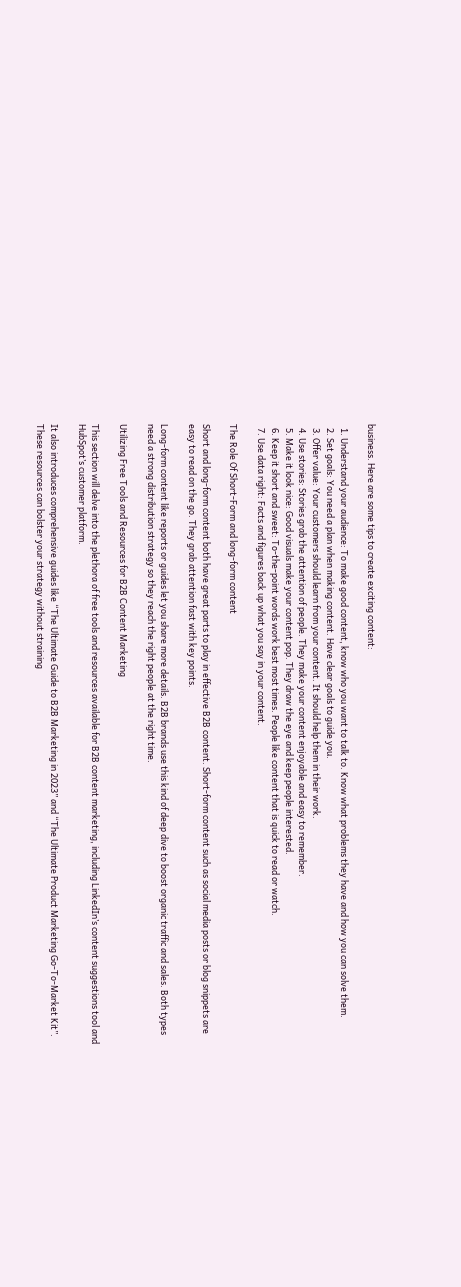business. Here are some tips to create exciting content:

  1. Understand your audience: To make good content, know who you want to talk to. Know what problems they have and how you can solve them.
  2. Set goals: You need a plan when making content. Have clear goals to guide you.
  3. Offer value: Your customers should learn from your content. It should help them in their work.
  4. Use stories: Stories grab the attention of people. They make your content enjoyable and easy to remember.
  5. Make it look nice: Good visuals make your content pop. They draw the eye and keep people interested.
  6. Keep it short and sweet: To-the-point words work best most times. People like content that is quick to read or watch.
  7. Use data right: Facts and figures back up what you say in your content.

The Role Of Short-Form and long-form content

Short and long-form content both have great parts to play in effective B2B content. Short-form content such as social media posts or blog snippets are easy to read on the go. They grab attention fast with key points.

Long-form content like reports or guides let you share more details. B2B brands use this kind of deep dive to boost organic traffic and sales. Both types need a strong distribution strategy so they reach the right people at the right time.

Utilizing Free Tools and Resources for B2B Content Marketing

This section will delve into the plethora of free tools and resources available for B2B content marketing, including LinkedIn’s content suggestions tool and HubSpot’s customer platform.

It also introduces comprehensive guides like “The Ultimate Guide to B2B Marketing in 2023” and “The Ultimate Product Marketing Go-To-Market Kit”. These resources can bolster your strategy without straining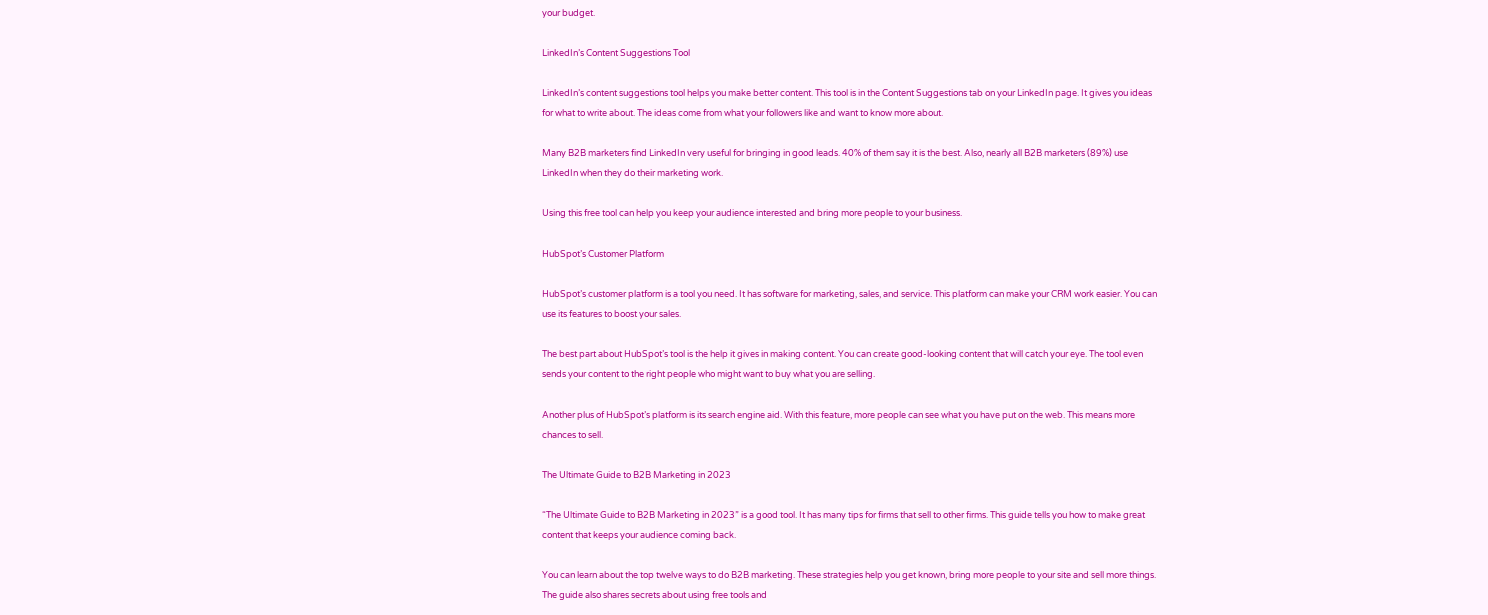your budget.

LinkedIn’s Content Suggestions Tool

LinkedIn’s content suggestions tool helps you make better content. This tool is in the Content Suggestions tab on your LinkedIn page. It gives you ideas for what to write about. The ideas come from what your followers like and want to know more about.

Many B2B marketers find LinkedIn very useful for bringing in good leads. 40% of them say it is the best. Also, nearly all B2B marketers (89%) use LinkedIn when they do their marketing work.

Using this free tool can help you keep your audience interested and bring more people to your business.

HubSpot’s Customer Platform

HubSpot’s customer platform is a tool you need. It has software for marketing, sales, and service. This platform can make your CRM work easier. You can use its features to boost your sales.

The best part about HubSpot’s tool is the help it gives in making content. You can create good-looking content that will catch your eye. The tool even sends your content to the right people who might want to buy what you are selling.

Another plus of HubSpot’s platform is its search engine aid. With this feature, more people can see what you have put on the web. This means more chances to sell.

The Ultimate Guide to B2B Marketing in 2023

“The Ultimate Guide to B2B Marketing in 2023” is a good tool. It has many tips for firms that sell to other firms. This guide tells you how to make great content that keeps your audience coming back.

You can learn about the top twelve ways to do B2B marketing. These strategies help you get known, bring more people to your site and sell more things. The guide also shares secrets about using free tools and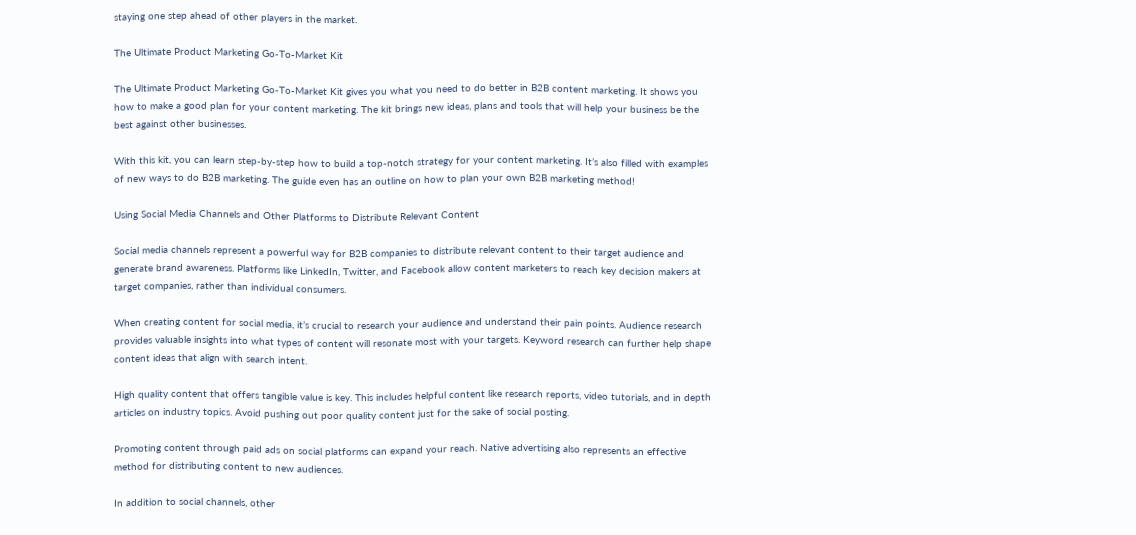staying one step ahead of other players in the market.

The Ultimate Product Marketing Go-To-Market Kit

The Ultimate Product Marketing Go-To-Market Kit gives you what you need to do better in B2B content marketing. It shows you how to make a good plan for your content marketing. The kit brings new ideas, plans and tools that will help your business be the best against other businesses.

With this kit, you can learn step-by-step how to build a top-notch strategy for your content marketing. It’s also filled with examples of new ways to do B2B marketing. The guide even has an outline on how to plan your own B2B marketing method!

Using Social Media Channels and Other Platforms to Distribute Relevant Content

Social media channels represent a powerful way for B2B companies to distribute relevant content to their target audience and generate brand awareness. Platforms like LinkedIn, Twitter, and Facebook allow content marketers to reach key decision makers at target companies, rather than individual consumers.

When creating content for social media, it’s crucial to research your audience and understand their pain points. Audience research provides valuable insights into what types of content will resonate most with your targets. Keyword research can further help shape content ideas that align with search intent.

High quality content that offers tangible value is key. This includes helpful content like research reports, video tutorials, and in depth articles on industry topics. Avoid pushing out poor quality content just for the sake of social posting.

Promoting content through paid ads on social platforms can expand your reach. Native advertising also represents an effective method for distributing content to new audiences.

In addition to social channels, other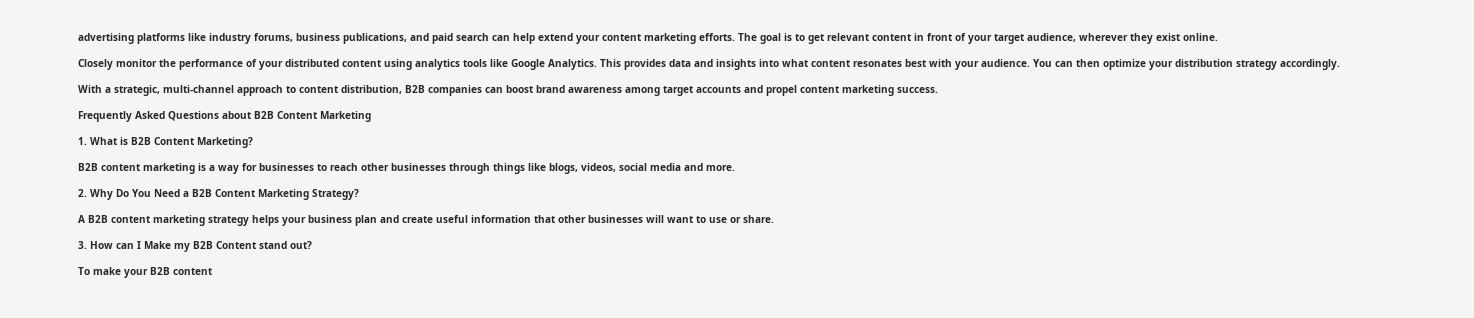advertising platforms like industry forums, business publications, and paid search can help extend your content marketing efforts. The goal is to get relevant content in front of your target audience, wherever they exist online.

Closely monitor the performance of your distributed content using analytics tools like Google Analytics. This provides data and insights into what content resonates best with your audience. You can then optimize your distribution strategy accordingly.

With a strategic, multi-channel approach to content distribution, B2B companies can boost brand awareness among target accounts and propel content marketing success.

Frequently Asked Questions about B2B Content Marketing

1. What is B2B Content Marketing?

B2B content marketing is a way for businesses to reach other businesses through things like blogs, videos, social media and more.

2. Why Do You Need a B2B Content Marketing Strategy?

A B2B content marketing strategy helps your business plan and create useful information that other businesses will want to use or share.

3. How can I Make my B2B Content stand out?

To make your B2B content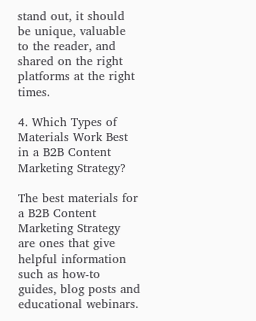stand out, it should be unique, valuable to the reader, and shared on the right platforms at the right times.

4. Which Types of Materials Work Best in a B2B Content Marketing Strategy?

The best materials for a B2B Content Marketing Strategy are ones that give helpful information such as how-to guides, blog posts and educational webinars.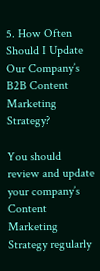5. How Often Should I Update Our Company’s B2B Content Marketing Strategy?

You should review and update your company’s  Content Marketing Strategy regularly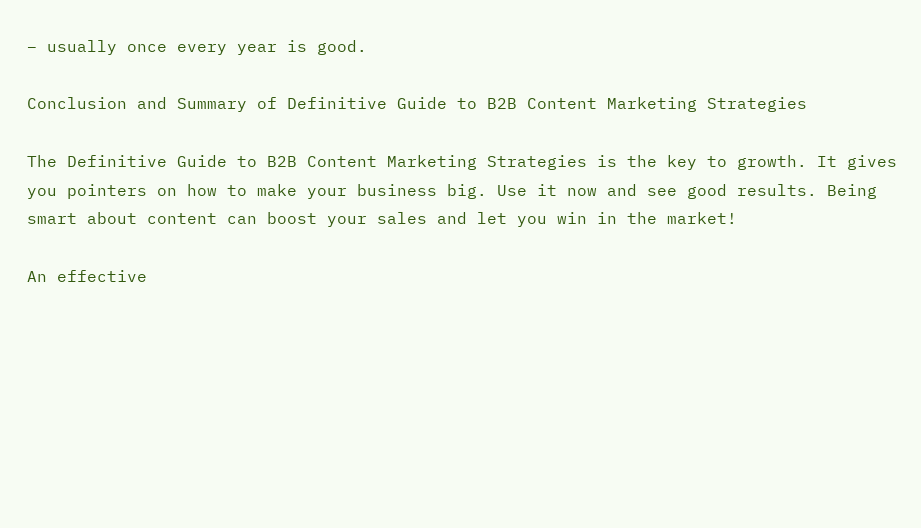– usually once every year is good.

Conclusion and Summary of Definitive Guide to B2B Content Marketing Strategies

The Definitive Guide to B2B Content Marketing Strategies is the key to growth. It gives you pointers on how to make your business big. Use it now and see good results. Being smart about content can boost your sales and let you win in the market!

An effective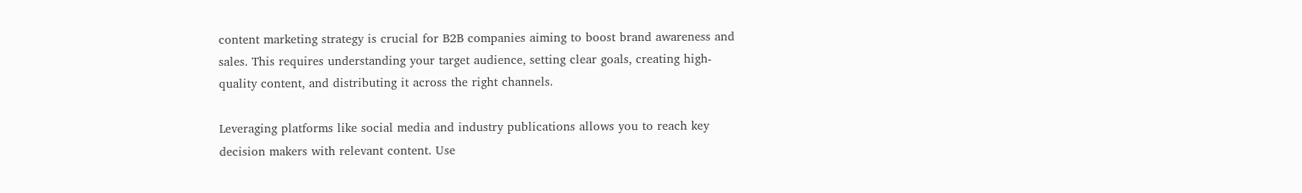content marketing strategy is crucial for B2B companies aiming to boost brand awareness and sales. This requires understanding your target audience, setting clear goals, creating high-quality content, and distributing it across the right channels.

Leveraging platforms like social media and industry publications allows you to reach key decision makers with relevant content. Use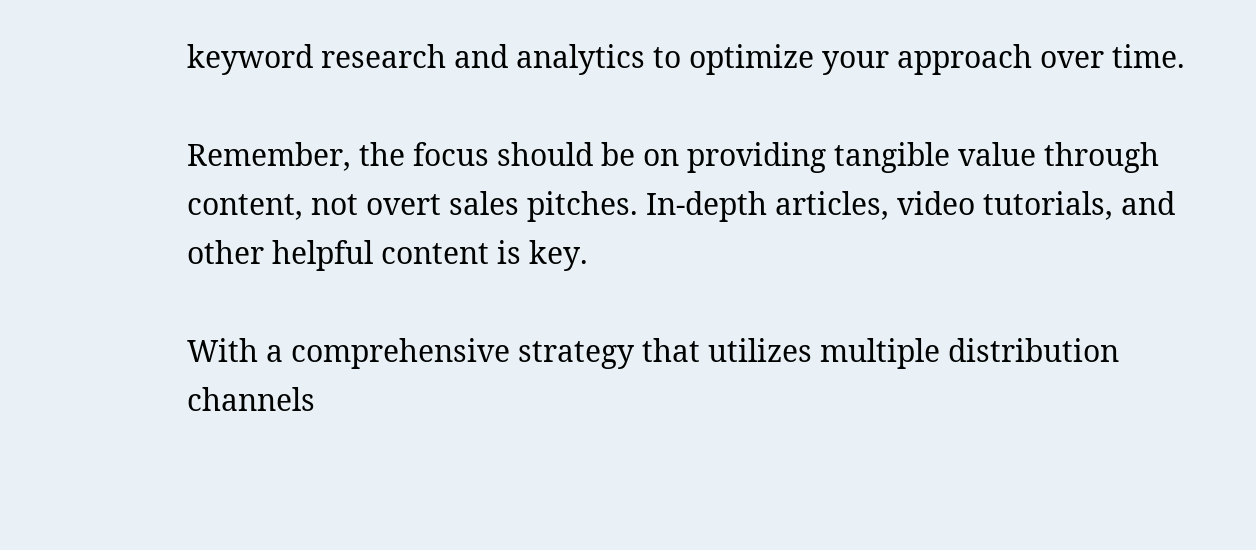keyword research and analytics to optimize your approach over time.

Remember, the focus should be on providing tangible value through content, not overt sales pitches. In-depth articles, video tutorials, and other helpful content is key.

With a comprehensive strategy that utilizes multiple distribution channels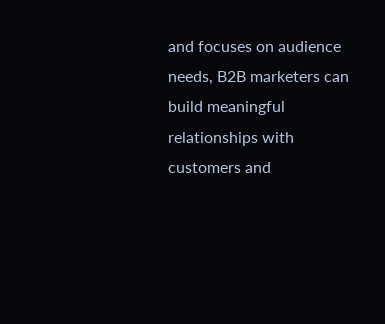and focuses on audience needs, B2B marketers can build meaningful relationships with customers and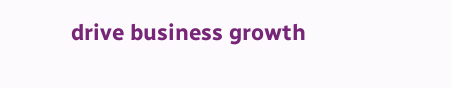drive business growth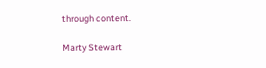through content.

Marty Stewart